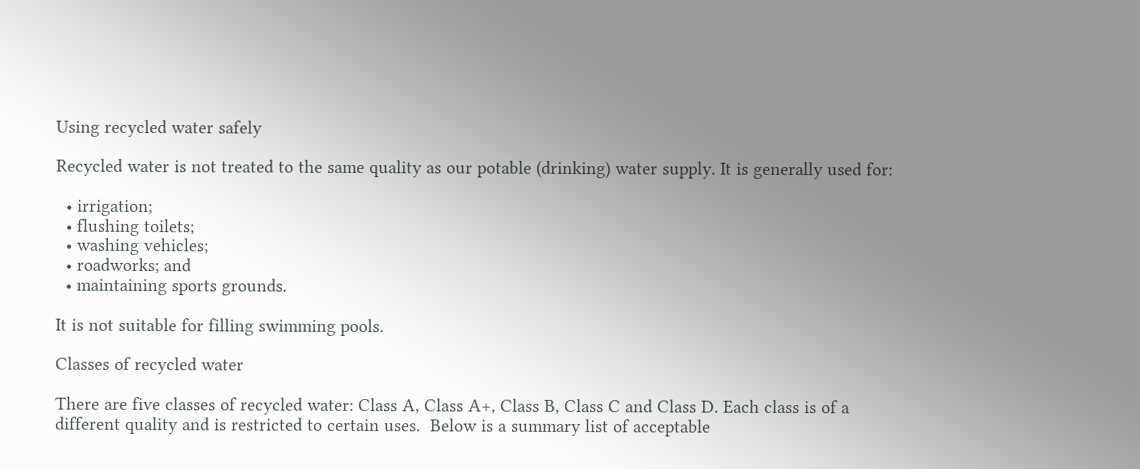Using recycled water safely

Recycled water is not treated to the same quality as our potable (drinking) water supply. It is generally used for:

  • irrigation;
  • flushing toilets;
  • washing vehicles;
  • roadworks; and
  • maintaining sports grounds.

It is not suitable for filling swimming pools.

Classes of recycled water

There are five classes of recycled water: Class A, Class A+, Class B, Class C and Class D. Each class is of a different quality and is restricted to certain uses.  Below is a summary list of acceptable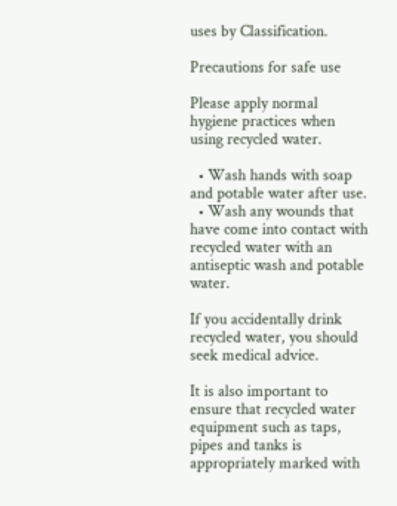uses by Classification.

Precautions for safe use

Please apply normal hygiene practices when using recycled water.

  • Wash hands with soap and potable water after use.
  • Wash any wounds that have come into contact with recycled water with an antiseptic wash and potable water.

If you accidentally drink recycled water, you should seek medical advice.

It is also important to ensure that recycled water equipment such as taps, pipes and tanks is appropriately marked with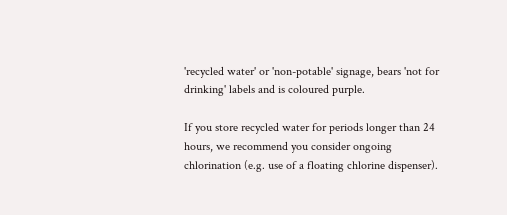'recycled water' or 'non-potable' signage, bears 'not for drinking' labels and is coloured purple.

If you store recycled water for periods longer than 24 hours, we recommend you consider ongoing chlorination (e.g. use of a floating chlorine dispenser).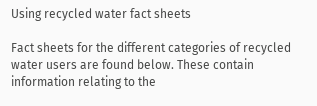Using recycled water fact sheets

Fact sheets for the different categories of recycled water users are found below. These contain information relating to the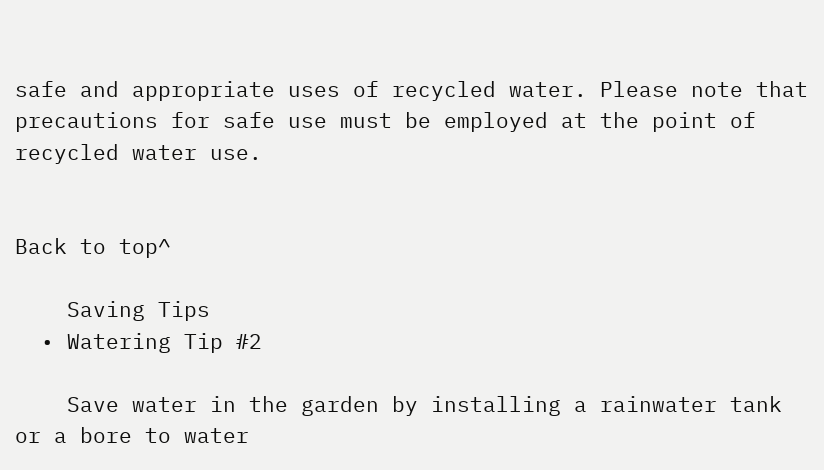safe and appropriate uses of recycled water. Please note that precautions for safe use must be employed at the point of recycled water use.


Back to top^

    Saving Tips
  • Watering Tip #2

    Save water in the garden by installing a rainwater tank or a bore to water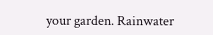your garden. Rainwater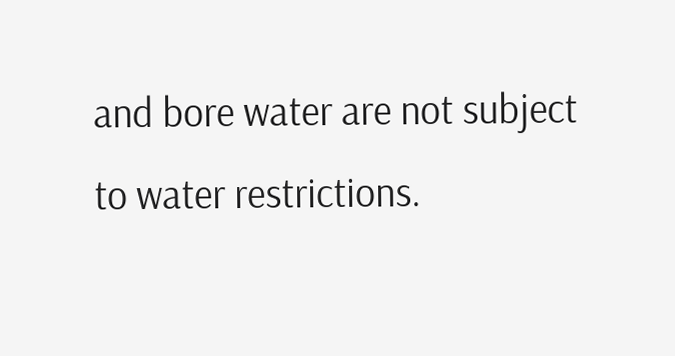and bore water are not subject to water restrictions.